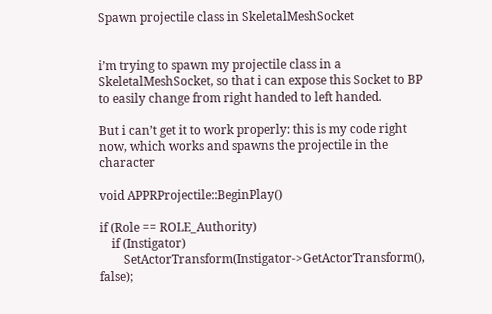Spawn projectile class in SkeletalMeshSocket


i’m trying to spawn my projectile class in a SkeletalMeshSocket, so that i can expose this Socket to BP to easily change from right handed to left handed.

But i can’t get it to work properly: this is my code right now, which works and spawns the projectile in the character

void APPRProjectile::BeginPlay()

if (Role == ROLE_Authority)
    if (Instigator)
        SetActorTransform(Instigator->GetActorTransform(), false);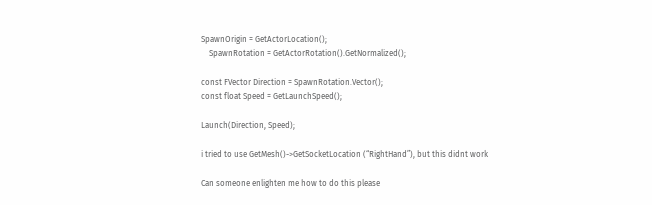SpawnOrigin = GetActorLocation();
    SpawnRotation = GetActorRotation().GetNormalized();

const FVector Direction = SpawnRotation.Vector();
const float Speed = GetLaunchSpeed();

Launch(Direction, Speed);

i tried to use GetMesh()->GetSocketLocation (“RightHand”), but this didnt work

Can someone enlighten me how to do this please